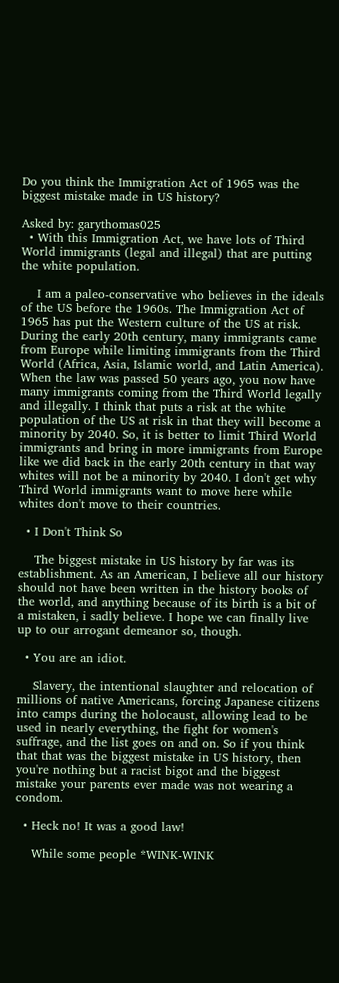Do you think the Immigration Act of 1965 was the biggest mistake made in US history?

Asked by: garythomas025
  • With this Immigration Act, we have lots of Third World immigrants (legal and illegal) that are putting the white population.

    I am a paleo-conservative who believes in the ideals of the US before the 1960s. The Immigration Act of 1965 has put the Western culture of the US at risk. During the early 20th century, many immigrants came from Europe while limiting immigrants from the Third World (Africa, Asia, Islamic world, and Latin America). When the law was passed 50 years ago, you now have many immigrants coming from the Third World legally and illegally. I think that puts a risk at the white population of the US at risk in that they will become a minority by 2040. So, it is better to limit Third World immigrants and bring in more immigrants from Europe like we did back in the early 20th century in that way whites will not be a minority by 2040. I don't get why Third World immigrants want to move here while whites don't move to their countries.

  • I Don't Think So

    The biggest mistake in US history by far was its establishment. As an American, I believe all our history should not have been written in the history books of the world, and anything because of its birth is a bit of a mistaken, i sadly believe. I hope we can finally live up to our arrogant demeanor so, though.

  • You are an idiot.

    Slavery, the intentional slaughter and relocation of millions of native Americans, forcing Japanese citizens into camps during the holocaust, allowing lead to be used in nearly everything, the fight for women's suffrage, and the list goes on and on. So if you think that that was the biggest mistake in US history, then you're nothing but a racist bigot and the biggest mistake your parents ever made was not wearing a condom.

  • Heck no! It was a good law!

    While some people *WINK-WINK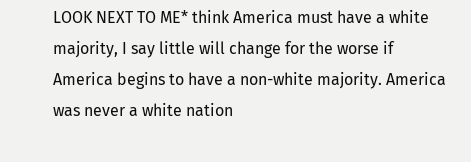LOOK NEXT TO ME* think America must have a white majority, I say little will change for the worse if America begins to have a non-white majority. America was never a white nation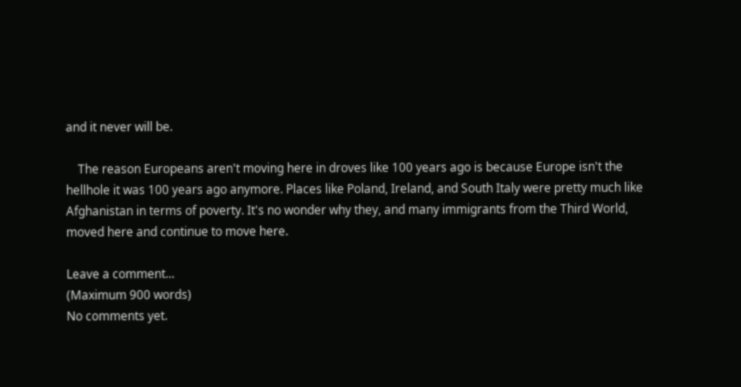and it never will be.

    The reason Europeans aren't moving here in droves like 100 years ago is because Europe isn't the hellhole it was 100 years ago anymore. Places like Poland, Ireland, and South Italy were pretty much like Afghanistan in terms of poverty. It's no wonder why they, and many immigrants from the Third World, moved here and continue to move here.

Leave a comment...
(Maximum 900 words)
No comments yet.